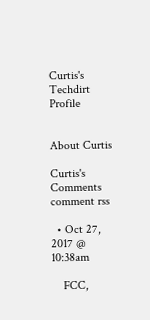Curtis's Techdirt Profile


About Curtis

Curtis's Comments comment rss

  • Oct 27, 2017 @ 10:38am

    FCC,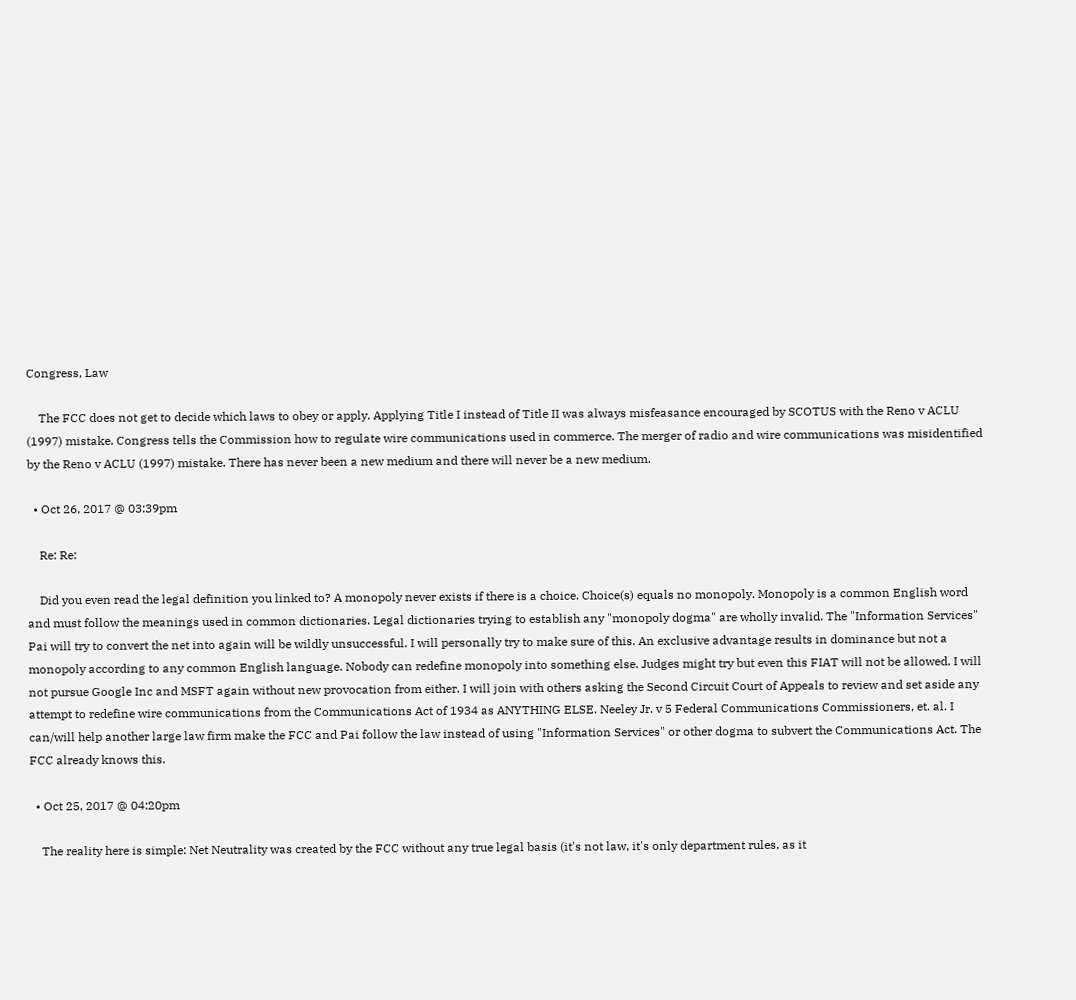Congress, Law

    The FCC does not get to decide which laws to obey or apply. Applying Title I instead of Title II was always misfeasance encouraged by SCOTUS with the Reno v ACLU (1997) mistake. Congress tells the Commission how to regulate wire communications used in commerce. The merger of radio and wire communications was misidentified by the Reno v ACLU (1997) mistake. There has never been a new medium and there will never be a new medium.

  • Oct 26, 2017 @ 03:39pm

    Re: Re:

    Did you even read the legal definition you linked to? A monopoly never exists if there is a choice. Choice(s) equals no monopoly. Monopoly is a common English word and must follow the meanings used in common dictionaries. Legal dictionaries trying to establish any "monopoly dogma" are wholly invalid. The "Information Services" Pai will try to convert the net into again will be wildly unsuccessful. I will personally try to make sure of this. An exclusive advantage results in dominance but not a monopoly according to any common English language. Nobody can redefine monopoly into something else. Judges might try but even this FIAT will not be allowed. I will not pursue Google Inc and MSFT again without new provocation from either. I will join with others asking the Second Circuit Court of Appeals to review and set aside any attempt to redefine wire communications from the Communications Act of 1934 as ANYTHING ELSE. Neeley Jr. v 5 Federal Communications Commissioners, et. al. I can/will help another large law firm make the FCC and Pai follow the law instead of using "Information Services" or other dogma to subvert the Communications Act. The FCC already knows this.

  • Oct 25, 2017 @ 04:20pm

    The reality here is simple: Net Neutrality was created by the FCC without any true legal basis (it's not law, it's only department rules, as it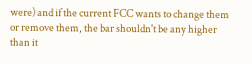were) and if the current FCC wants to change them or remove them, the bar shouldn't be any higher than it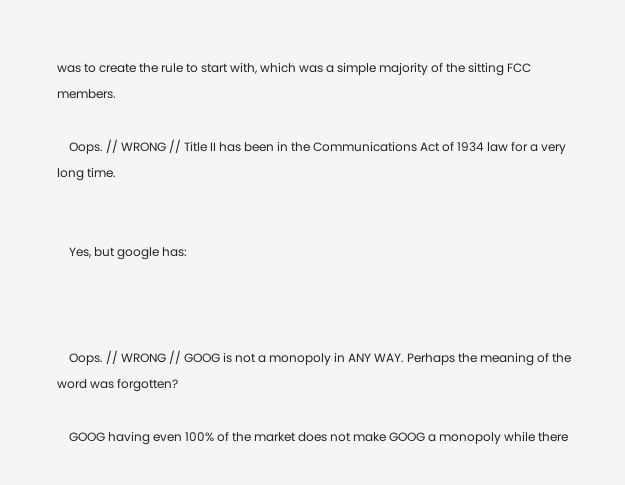was to create the rule to start with, which was a simple majority of the sitting FCC members.

    Oops. // WRONG // Title II has been in the Communications Act of 1934 law for a very long time.


    Yes, but google has:



    Oops. // WRONG // GOOG is not a monopoly in ANY WAY. Perhaps the meaning of the word was forgotten?

    GOOG having even 100% of the market does not make GOOG a monopoly while there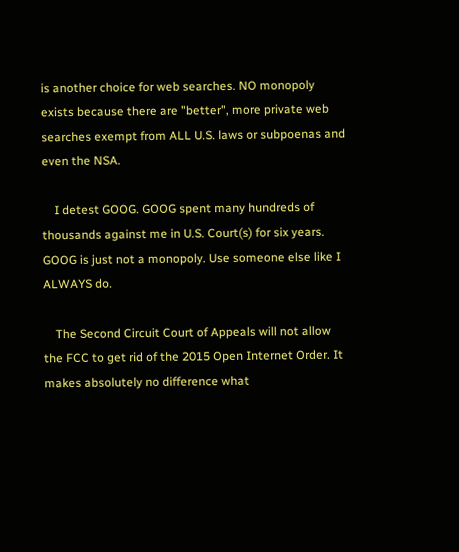is another choice for web searches. NO monopoly exists because there are "better", more private web searches exempt from ALL U.S. laws or subpoenas and even the NSA.

    I detest GOOG. GOOG spent many hundreds of thousands against me in U.S. Court(s) for six years. GOOG is just not a monopoly. Use someone else like I ALWAYS do.

    The Second Circuit Court of Appeals will not allow the FCC to get rid of the 2015 Open Internet Order. It makes absolutely no difference what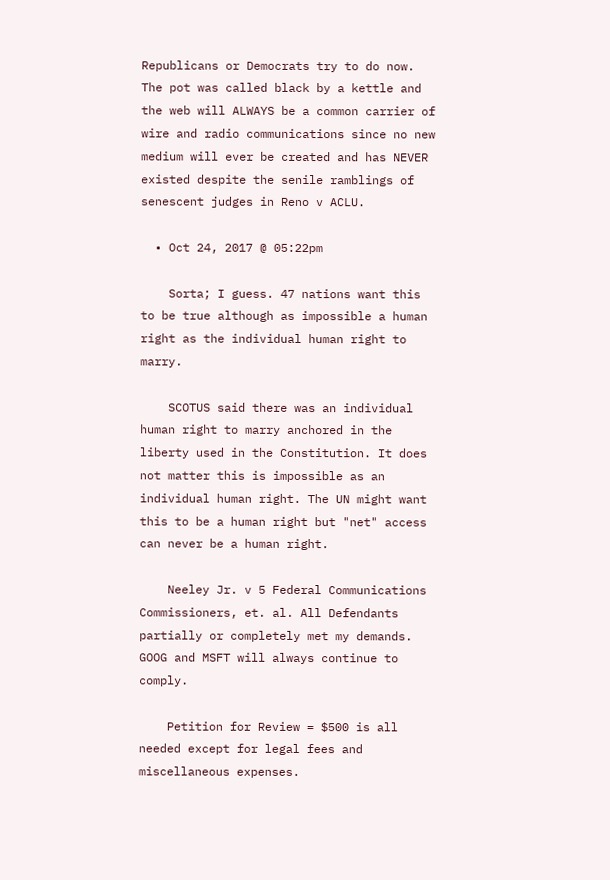Republicans or Democrats try to do now. The pot was called black by a kettle and the web will ALWAYS be a common carrier of wire and radio communications since no new medium will ever be created and has NEVER existed despite the senile ramblings of senescent judges in Reno v ACLU.

  • Oct 24, 2017 @ 05:22pm

    Sorta; I guess. 47 nations want this to be true although as impossible a human right as the individual human right to marry.

    SCOTUS said there was an individual human right to marry anchored in the liberty used in the Constitution. It does not matter this is impossible as an individual human right. The UN might want this to be a human right but "net" access can never be a human right.

    Neeley Jr. v 5 Federal Communications Commissioners, et. al. All Defendants partially or completely met my demands. GOOG and MSFT will always continue to comply.

    Petition for Review = $500 is all needed except for legal fees and miscellaneous expenses.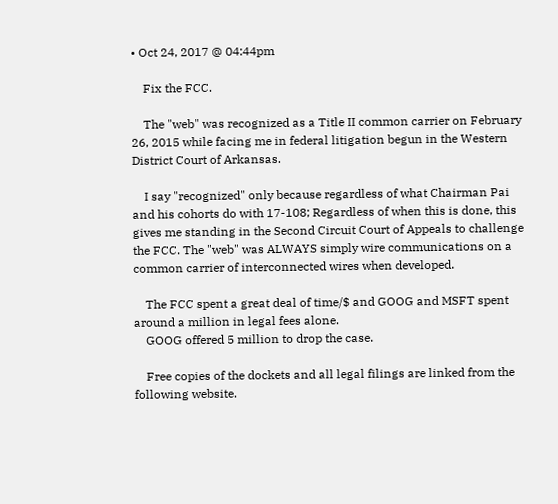• Oct 24, 2017 @ 04:44pm

    Fix the FCC.

    The "web" was recognized as a Title II common carrier on February 26, 2015 while facing me in federal litigation begun in the Western District Court of Arkansas.

    I say "recognized" only because regardless of what Chairman Pai and his cohorts do with 17-108; Regardless of when this is done, this gives me standing in the Second Circuit Court of Appeals to challenge the FCC. The "web" was ALWAYS simply wire communications on a common carrier of interconnected wires when developed.

    The FCC spent a great deal of time/$ and GOOG and MSFT spent around a million in legal fees alone.
    GOOG offered 5 million to drop the case.

    Free copies of the dockets and all legal filings are linked from the following website.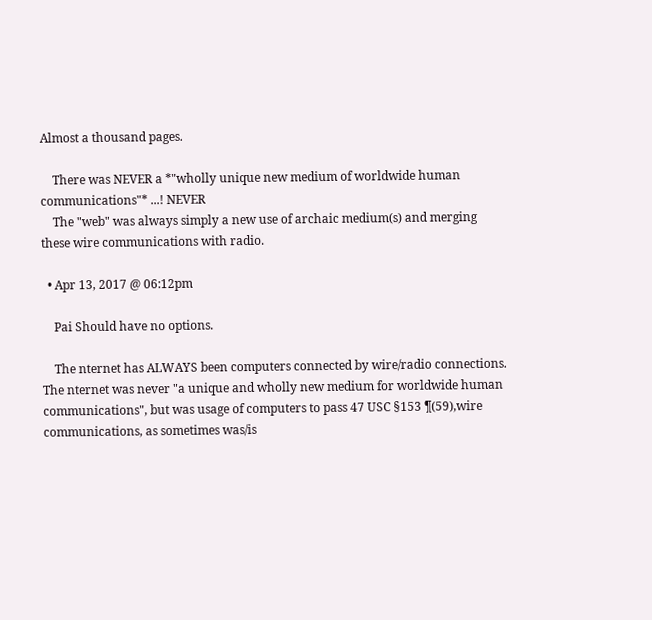Almost a thousand pages.

    There was NEVER a *"wholly unique new medium of worldwide human communications"* ...! NEVER
    The "web" was always simply a new use of archaic medium(s) and merging these wire communications with radio.

  • Apr 13, 2017 @ 06:12pm

    Pai Should have no options.

    The nternet has ALWAYS been computers connected by wire/radio connections. The nternet was never "a unique and wholly new medium for worldwide human communications", but was usage of computers to pass 47 USC §153 ¶(59),wire communications, as sometimes was/is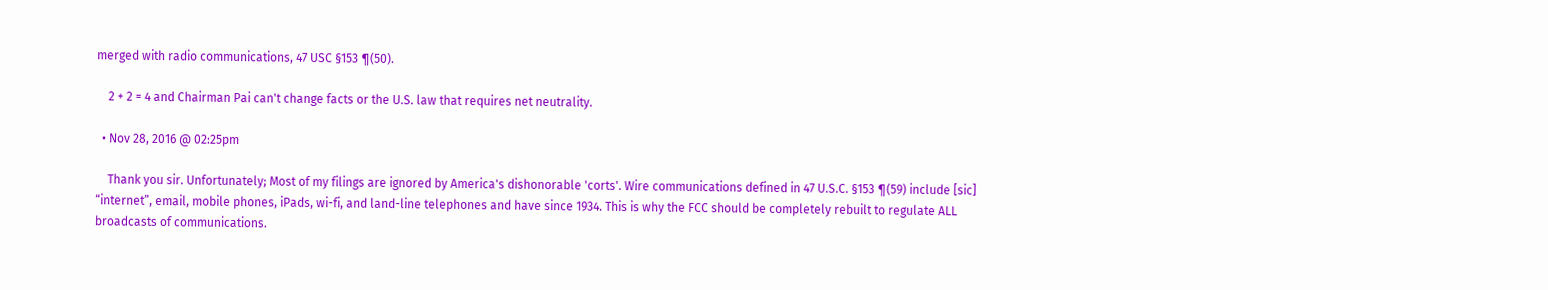merged with radio communications, 47 USC §153 ¶(50).

    2 + 2 = 4 and Chairman Pai can't change facts or the U.S. law that requires net neutrality.

  • Nov 28, 2016 @ 02:25pm

    Thank you sir. Unfortunately; Most of my filings are ignored by America's dishonorable 'corts'. Wire communications defined in 47 U.S.C. §153 ¶(59) include [sic] “internet”, email, mobile phones, iPads, wi-fi, and land-line telephones and have since 1934. This is why the FCC should be completely rebuilt to regulate ALL broadcasts of communications.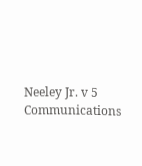Neeley Jr. v 5 Communications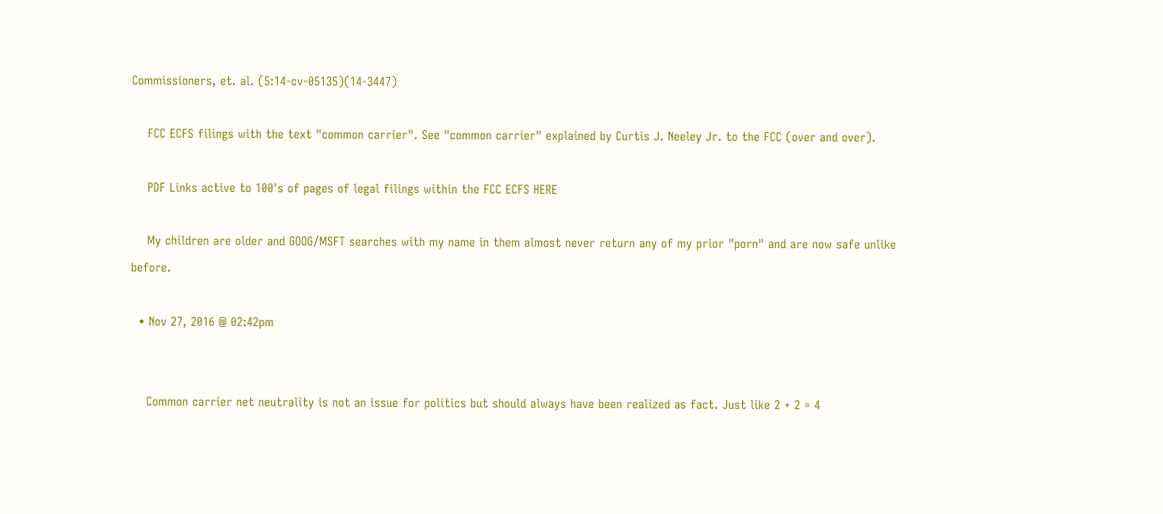Commissioners, et. al. (5:14-cv-05135)(14-3447)

    FCC ECFS filings with the text "common carrier". See "common carrier" explained by Curtis J. Neeley Jr. to the FCC (over and over).

    PDF Links active to 100's of pages of legal filings within the FCC ECFS HERE

    My children are older and GOOG/MSFT searches with my name in them almost never return any of my prior "porn" and are now safe unlike before.

  • Nov 27, 2016 @ 02:42pm


    Common carrier net neutrality is not an issue for politics but should always have been realized as fact. Just like 2 + 2 = 4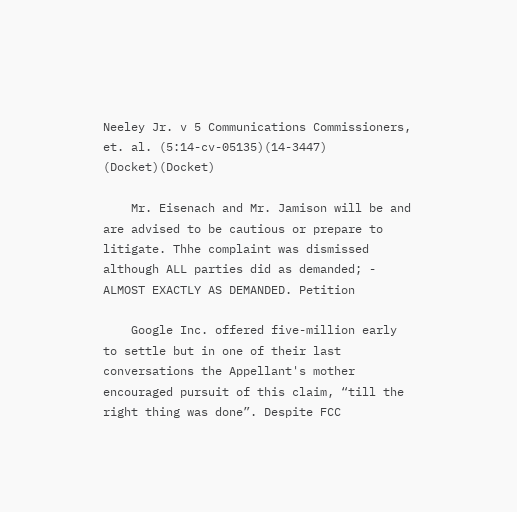Neeley Jr. v 5 Communications Commissioners, et. al. (5:14-cv-05135)(14-3447) (Docket)(Docket)

    Mr. Eisenach and Mr. Jamison will be and are advised to be cautious or prepare to litigate. Thhe complaint was dismissed although ALL parties did as demanded; - ALMOST EXACTLY AS DEMANDED. Petition

    Google Inc. offered five-million early to settle but in one of their last conversations the Appellant's mother encouraged pursuit of this claim, “till the right thing was done”. Despite FCC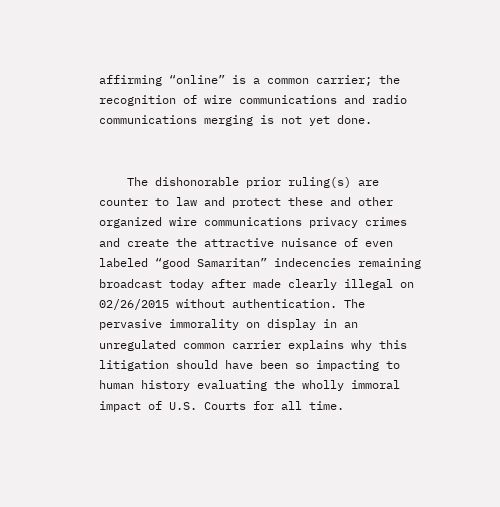affirming “online” is a common carrier; the recognition of wire communications and radio communications merging is not yet done.


    The dishonorable prior ruling(s) are counter to law and protect these and other organized wire communications privacy crimes and create the attractive nuisance of even labeled “good Samaritan” indecencies remaining broadcast today after made clearly illegal on 02/26/2015 without authentication. The pervasive immorality on display in an unregulated common carrier explains why this litigation should have been so impacting to human history evaluating the wholly immoral impact of U.S. Courts for all time.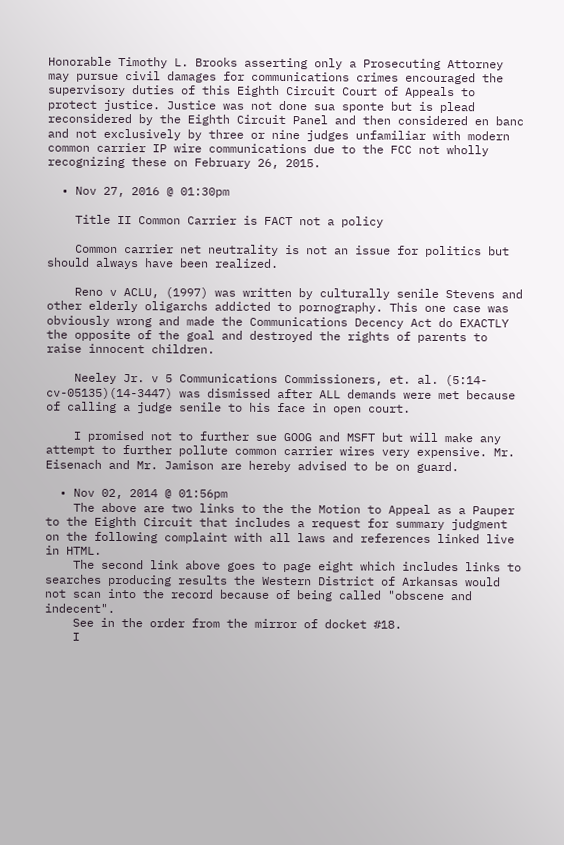Honorable Timothy L. Brooks asserting only a Prosecuting Attorney may pursue civil damages for communications crimes encouraged the supervisory duties of this Eighth Circuit Court of Appeals to protect justice. Justice was not done sua sponte but is plead reconsidered by the Eighth Circuit Panel and then considered en banc and not exclusively by three or nine judges unfamiliar with modern common carrier IP wire communications due to the FCC not wholly recognizing these on February 26, 2015.

  • Nov 27, 2016 @ 01:30pm

    Title II Common Carrier is FACT not a policy

    Common carrier net neutrality is not an issue for politics but should always have been realized.

    Reno v ACLU, (1997) was written by culturally senile Stevens and other elderly oligarchs addicted to pornography. This one case was obviously wrong and made the Communications Decency Act do EXACTLY the opposite of the goal and destroyed the rights of parents to raise innocent children.

    Neeley Jr. v 5 Communications Commissioners, et. al. (5:14-cv-05135)(14-3447) was dismissed after ALL demands were met because of calling a judge senile to his face in open court.

    I promised not to further sue GOOG and MSFT but will make any attempt to further pollute common carrier wires very expensive. Mr. Eisenach and Mr. Jamison are hereby advised to be on guard.

  • Nov 02, 2014 @ 01:56pm
    The above are two links to the the Motion to Appeal as a Pauper to the Eighth Circuit that includes a request for summary judgment on the following complaint with all laws and references linked live in HTML.
    The second link above goes to page eight which includes links to searches producing results the Western District of Arkansas would not scan into the record because of being called "obscene and indecent".
    See in the order from the mirror of docket #18.
    I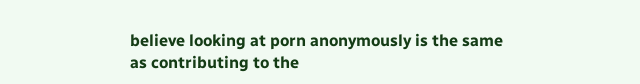believe looking at porn anonymously is the same as contributing to the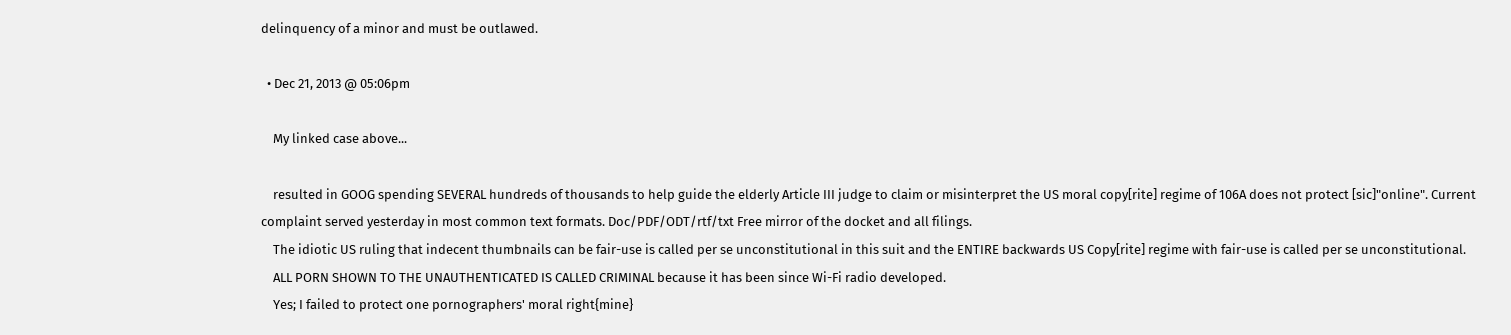delinquency of a minor and must be outlawed.

  • Dec 21, 2013 @ 05:06pm

    My linked case above...

    resulted in GOOG spending SEVERAL hundreds of thousands to help guide the elderly Article III judge to claim or misinterpret the US moral copy[rite] regime of 106A does not protect [sic]"online". Current complaint served yesterday in most common text formats. Doc/PDF/ODT/rtf/txt Free mirror of the docket and all filings.
    The idiotic US ruling that indecent thumbnails can be fair-use is called per se unconstitutional in this suit and the ENTIRE backwards US Copy[rite] regime with fair-use is called per se unconstitutional.
    ALL PORN SHOWN TO THE UNAUTHENTICATED IS CALLED CRIMINAL because it has been since Wi-Fi radio developed.
    Yes; I failed to protect one pornographers' moral right{mine}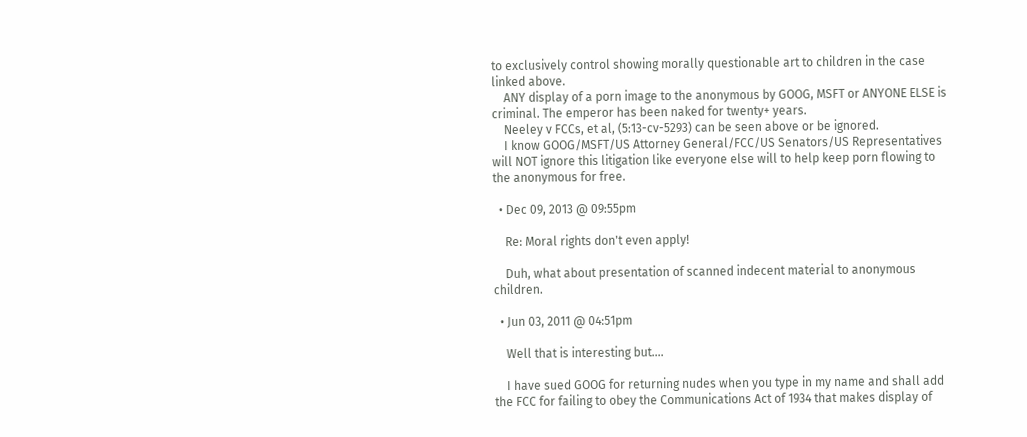to exclusively control showing morally questionable art to children in the case linked above.
    ANY display of a porn image to the anonymous by GOOG, MSFT or ANYONE ELSE is criminal. The emperor has been naked for twenty+ years.
    Neeley v FCCs, et al, (5:13-cv-5293) can be seen above or be ignored.
    I know GOOG/MSFT/US Attorney General/FCC/US Senators/US Representatives will NOT ignore this litigation like everyone else will to help keep porn flowing to the anonymous for free.

  • Dec 09, 2013 @ 09:55pm

    Re: Moral rights don't even apply!

    Duh, what about presentation of scanned indecent material to anonymous children.

  • Jun 03, 2011 @ 04:51pm

    Well that is interesting but....

    I have sued GOOG for returning nudes when you type in my name and shall add the FCC for failing to obey the Communications Act of 1934 that makes display of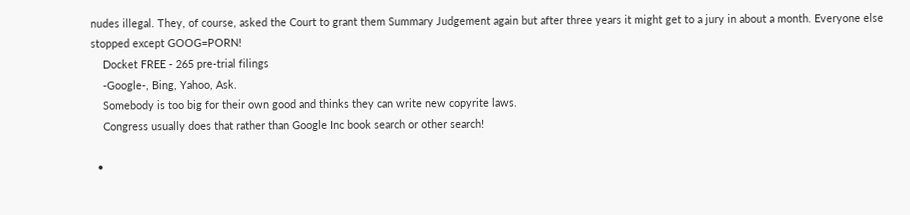nudes illegal. They, of course, asked the Court to grant them Summary Judgement again but after three years it might get to a jury in about a month. Everyone else stopped except GOOG=PORN!
    Docket FREE - 265 pre-trial filings
    -Google-, Bing, Yahoo, Ask.
    Somebody is too big for their own good and thinks they can write new copyrite laws.
    Congress usually does that rather than Google Inc book search or other search!

  •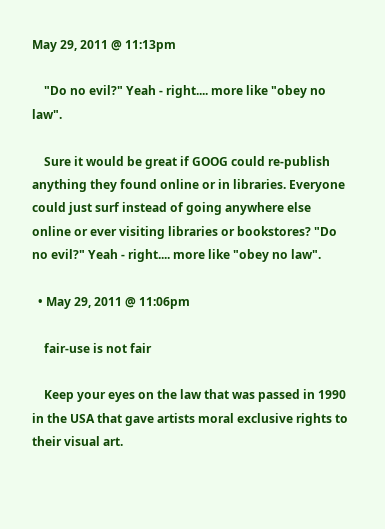May 29, 2011 @ 11:13pm

    "Do no evil?" Yeah - right.... more like "obey no law".

    Sure it would be great if GOOG could re-publish anything they found online or in libraries. Everyone could just surf instead of going anywhere else online or ever visiting libraries or bookstores? "Do no evil?" Yeah - right.... more like "obey no law".

  • May 29, 2011 @ 11:06pm

    fair-use is not fair

    Keep your eyes on the law that was passed in 1990 in the USA that gave artists moral exclusive rights to their visual art.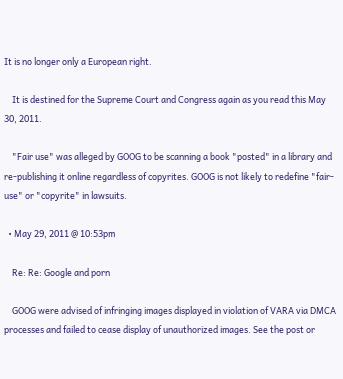It is no longer only a European right.

    It is destined for the Supreme Court and Congress again as you read this May 30, 2011.

    "Fair use" was alleged by GOOG to be scanning a book "posted" in a library and re-publishing it online regardless of copyrites. GOOG is not likely to redefine "fair-use" or "copyrite" in lawsuits.

  • May 29, 2011 @ 10:53pm

    Re: Re: Google and porn

    GOOG were advised of infringing images displayed in violation of VARA via DMCA processes and failed to cease display of unauthorized images. See the post or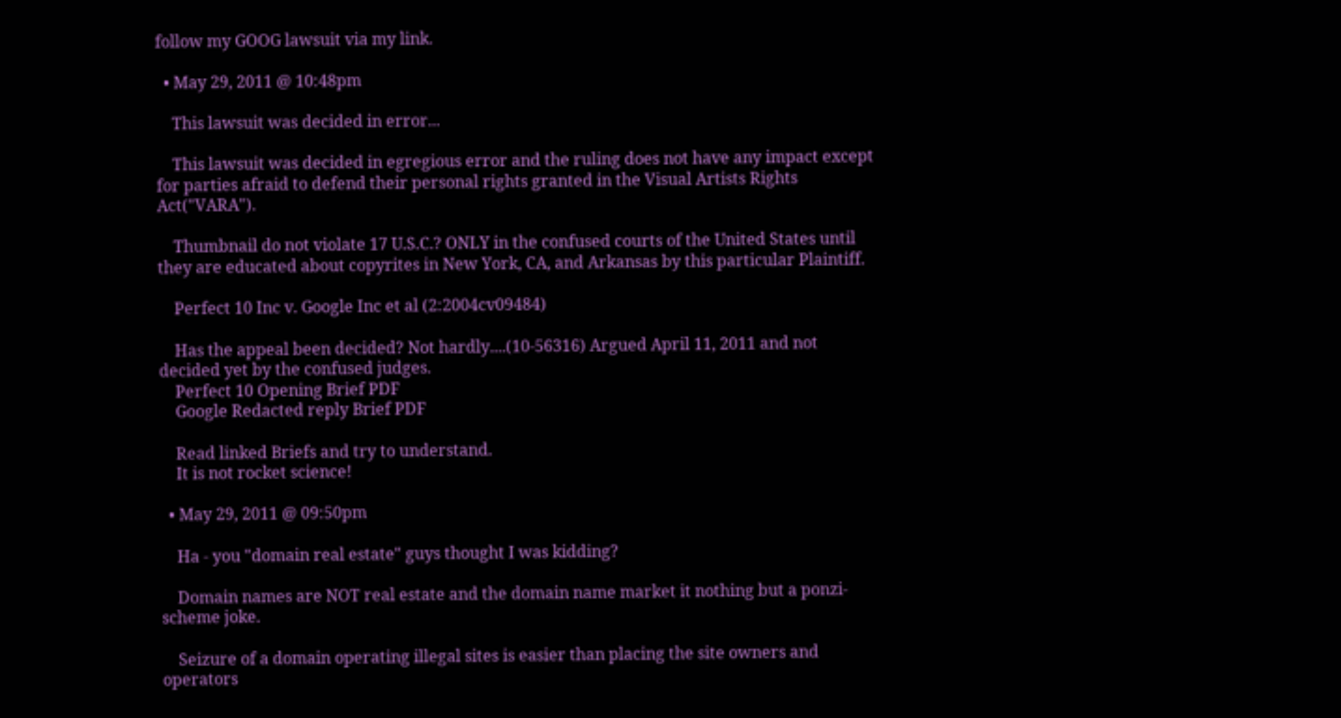follow my GOOG lawsuit via my link.

  • May 29, 2011 @ 10:48pm

    This lawsuit was decided in error...

    This lawsuit was decided in egregious error and the ruling does not have any impact except for parties afraid to defend their personal rights granted in the Visual Artists Rights Act("VARA").

    Thumbnail do not violate 17 U.S.C.? ONLY in the confused courts of the United States until they are educated about copyrites in New York, CA, and Arkansas by this particular Plaintiff.

    Perfect 10 Inc v. Google Inc et al (2:2004cv09484)

    Has the appeal been decided? Not hardly....(10-56316) Argued April 11, 2011 and not decided yet by the confused judges.
    Perfect 10 Opening Brief PDF
    Google Redacted reply Brief PDF

    Read linked Briefs and try to understand.
    It is not rocket science!

  • May 29, 2011 @ 09:50pm

    Ha - you "domain real estate" guys thought I was kidding?

    Domain names are NOT real estate and the domain name market it nothing but a ponzi-scheme joke.

    Seizure of a domain operating illegal sites is easier than placing the site owners and operators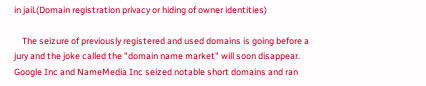in jail.(Domain registration privacy or hiding of owner identities)

    The seizure of previously registered and used domains is going before a jury and the joke called the "domain name market" will soon disappear. Google Inc and NameMedia Inc seized notable short domains and ran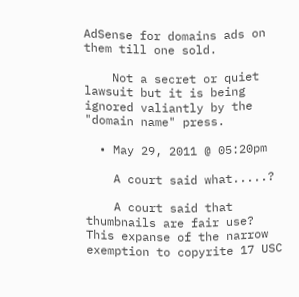AdSense for domains ads on them till one sold.

    Not a secret or quiet lawsuit but it is being ignored valiantly by the "domain name" press.

  • May 29, 2011 @ 05:20pm

    A court said what.....?

    A court said that thumbnails are fair use? This expanse of the narrow exemption to copyrite 17 USC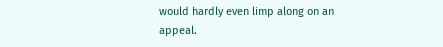would hardly even limp along on an appeal.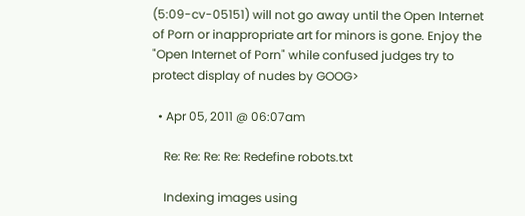(5:09-cv-05151) will not go away until the Open Internet of Porn or inappropriate art for minors is gone. Enjoy the "Open Internet of Porn" while confused judges try to protect display of nudes by GOOG>

  • Apr 05, 2011 @ 06:07am

    Re: Re: Re: Re: Redefine robots.txt

    Indexing images using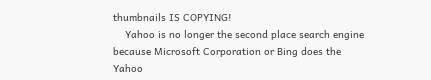thumbnails IS COPYING!
    Yahoo is no longer the second place search engine because Microsoft Corporation or Bing does the Yahoo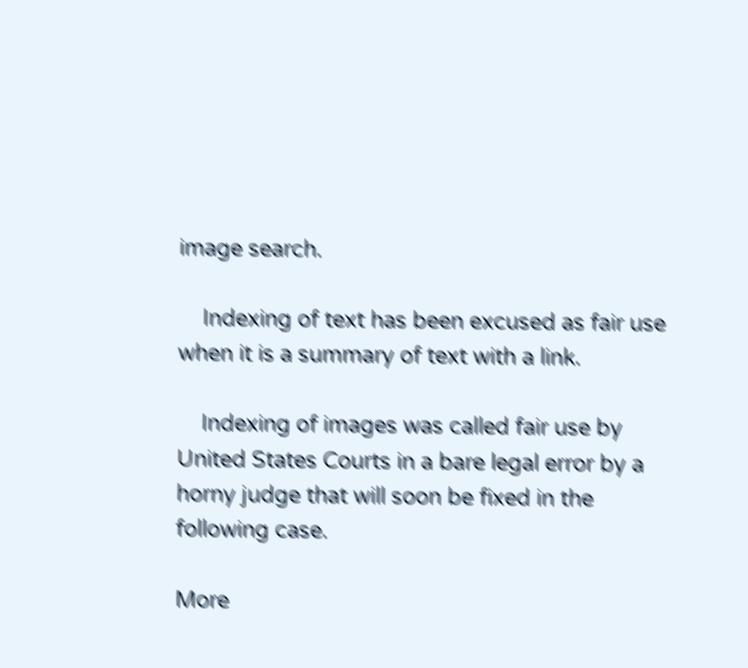image search.

    Indexing of text has been excused as fair use when it is a summary of text with a link.

    Indexing of images was called fair use by United States Courts in a bare legal error by a horny judge that will soon be fixed in the following case.

More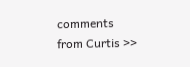comments from Curtis >>